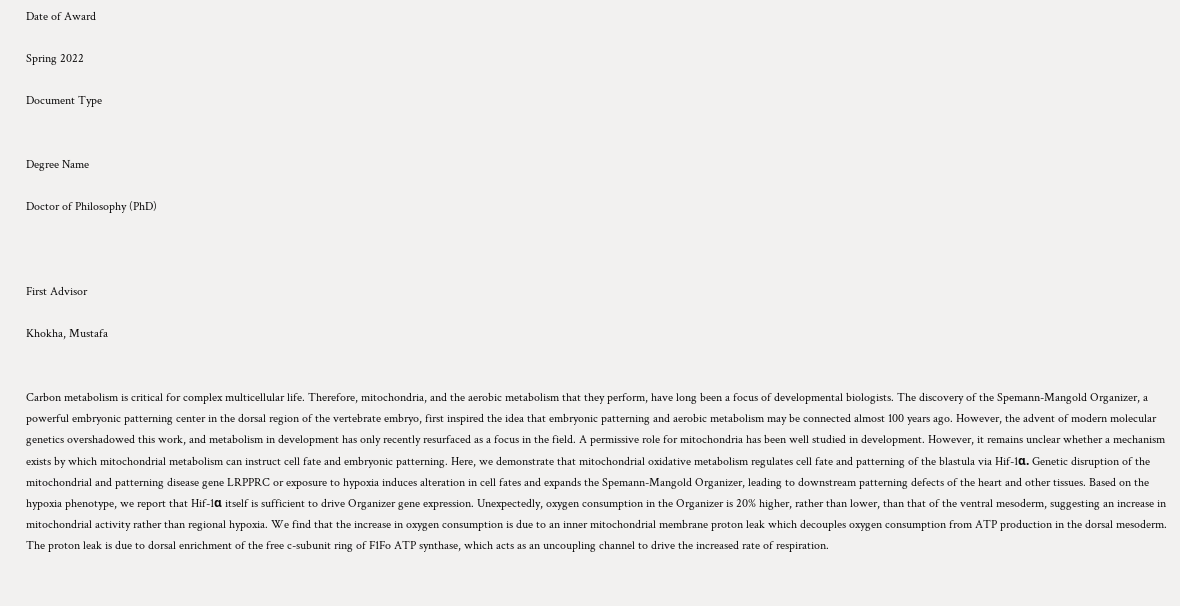Date of Award

Spring 2022

Document Type


Degree Name

Doctor of Philosophy (PhD)



First Advisor

Khokha, Mustafa


Carbon metabolism is critical for complex multicellular life. Therefore, mitochondria, and the aerobic metabolism that they perform, have long been a focus of developmental biologists. The discovery of the Spemann-Mangold Organizer, a powerful embryonic patterning center in the dorsal region of the vertebrate embryo, first inspired the idea that embryonic patterning and aerobic metabolism may be connected almost 100 years ago. However, the advent of modern molecular genetics overshadowed this work, and metabolism in development has only recently resurfaced as a focus in the field. A permissive role for mitochondria has been well studied in development. However, it remains unclear whether a mechanism exists by which mitochondrial metabolism can instruct cell fate and embryonic patterning. Here, we demonstrate that mitochondrial oxidative metabolism regulates cell fate and patterning of the blastula via Hif-1α. Genetic disruption of the mitochondrial and patterning disease gene LRPPRC or exposure to hypoxia induces alteration in cell fates and expands the Spemann-Mangold Organizer, leading to downstream patterning defects of the heart and other tissues. Based on the hypoxia phenotype, we report that Hif-1α itself is sufficient to drive Organizer gene expression. Unexpectedly, oxygen consumption in the Organizer is 20% higher, rather than lower, than that of the ventral mesoderm, suggesting an increase in mitochondrial activity rather than regional hypoxia. We find that the increase in oxygen consumption is due to an inner mitochondrial membrane proton leak which decouples oxygen consumption from ATP production in the dorsal mesoderm. The proton leak is due to dorsal enrichment of the free c-subunit ring of F1Fo ATP synthase, which acts as an uncoupling channel to drive the increased rate of respiration.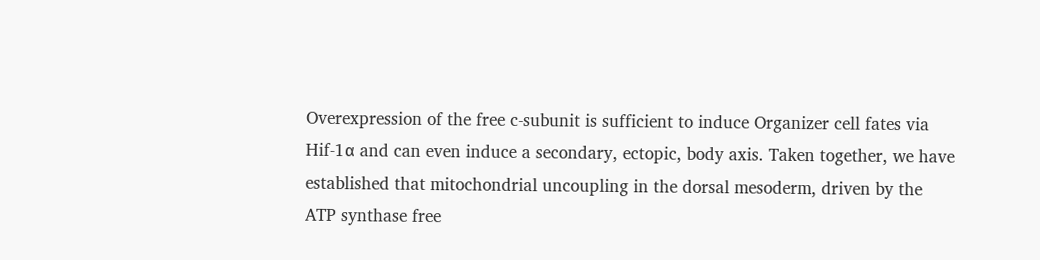Overexpression of the free c-subunit is sufficient to induce Organizer cell fates via Hif-1α and can even induce a secondary, ectopic, body axis. Taken together, we have established that mitochondrial uncoupling in the dorsal mesoderm, driven by the ATP synthase free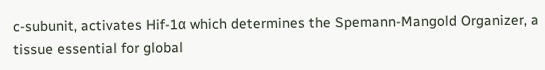c-subunit, activates Hif-1α which determines the Spemann-Mangold Organizer, a tissue essential for global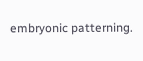embryonic patterning.